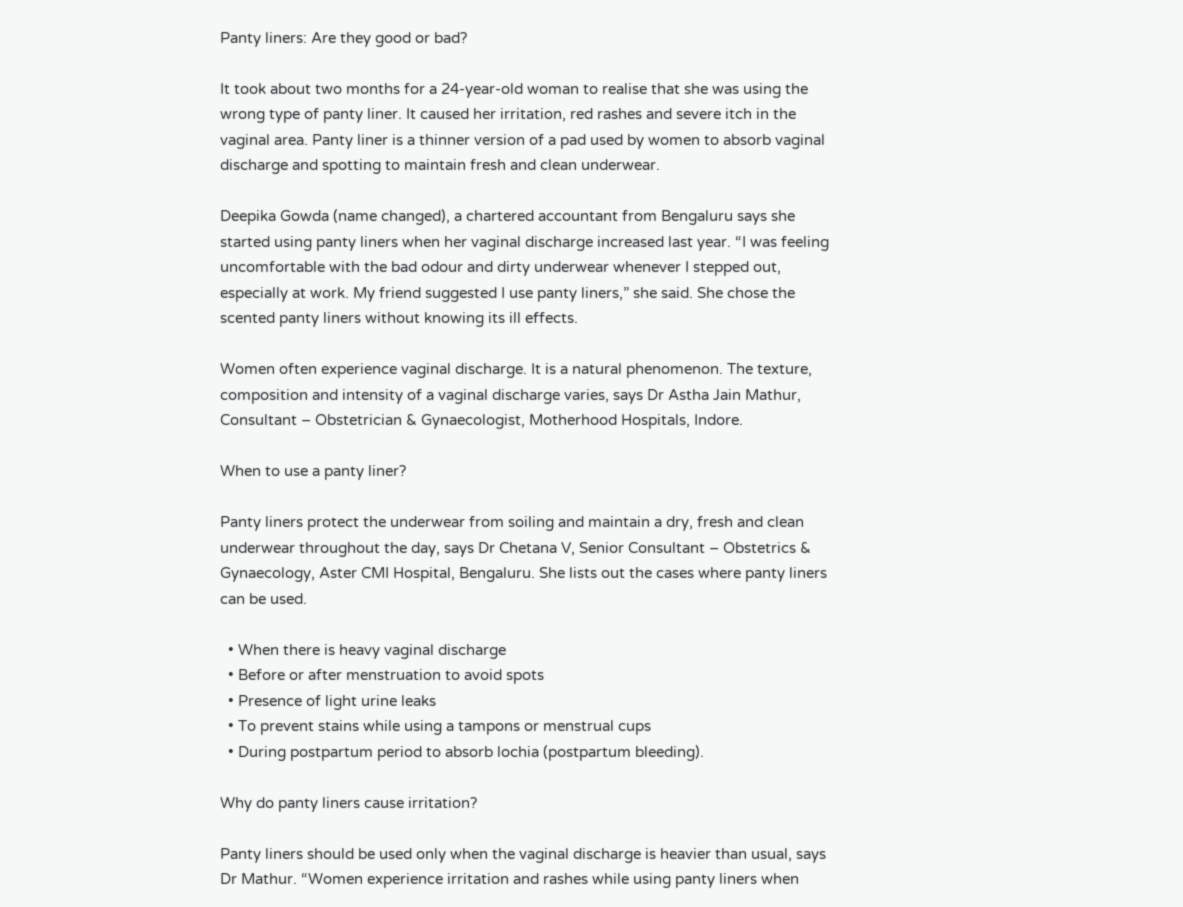Panty liners: Are they good or bad?

It took about two months for a 24-year-old woman to realise that she was using the wrong type of panty liner. It caused her irritation, red rashes and severe itch in the vaginal area. Panty liner is a thinner version of a pad used by women to absorb vaginal discharge and spotting to maintain fresh and clean underwear.

Deepika Gowda (name changed), a chartered accountant from Bengaluru says she started using panty liners when her vaginal discharge increased last year. “I was feeling uncomfortable with the bad odour and dirty underwear whenever I stepped out, especially at work. My friend suggested I use panty liners,” she said. She chose the scented panty liners without knowing its ill effects.

Women often experience vaginal discharge. It is a natural phenomenon. The texture, composition and intensity of a vaginal discharge varies, says Dr Astha Jain Mathur, Consultant – Obstetrician & Gynaecologist, Motherhood Hospitals, Indore.

When to use a panty liner?

Panty liners protect the underwear from soiling and maintain a dry, fresh and clean underwear throughout the day, says Dr Chetana V, Senior Consultant – Obstetrics & Gynaecology, Aster CMI Hospital, Bengaluru. She lists out the cases where panty liners can be used.

  • When there is heavy vaginal discharge
  • Before or after menstruation to avoid spots
  • Presence of light urine leaks
  • To prevent stains while using a tampons or menstrual cups
  • During postpartum period to absorb lochia (postpartum bleeding).

Why do panty liners cause irritation?

Panty liners should be used only when the vaginal discharge is heavier than usual, says Dr Mathur. “Women experience irritation and rashes while using panty liners when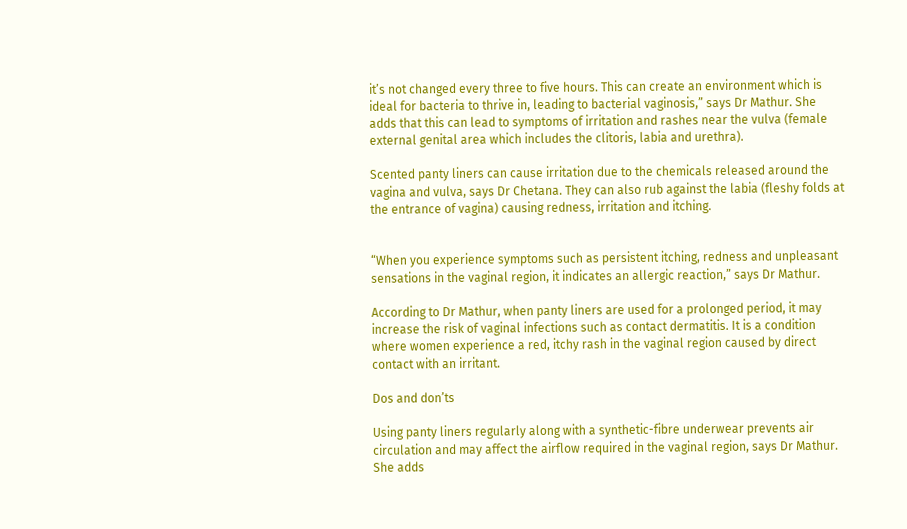it’s not changed every three to five hours. This can create an environment which is ideal for bacteria to thrive in, leading to bacterial vaginosis,” says Dr Mathur. She adds that this can lead to symptoms of irritation and rashes near the vulva (female external genital area which includes the clitoris, labia and urethra).

Scented panty liners can cause irritation due to the chemicals released around the vagina and vulva, says Dr Chetana. They can also rub against the labia (fleshy folds at the entrance of vagina) causing redness, irritation and itching.


“When you experience symptoms such as persistent itching, redness and unpleasant sensations in the vaginal region, it indicates an allergic reaction,” says Dr Mathur.

According to Dr Mathur, when panty liners are used for a prolonged period, it may increase the risk of vaginal infections such as contact dermatitis. It is a condition where women experience a red, itchy rash in the vaginal region caused by direct contact with an irritant.

Dos and don’ts

Using panty liners regularly along with a synthetic-fibre underwear prevents air circulation and may affect the airflow required in the vaginal region, says Dr Mathur. She adds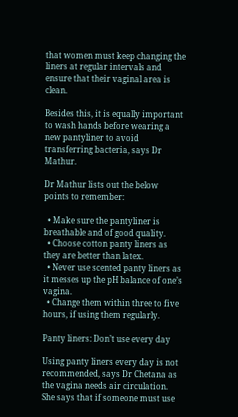that women must keep changing the liners at regular intervals and ensure that their vaginal area is clean.

Besides this, it is equally important to wash hands before wearing a new pantyliner to avoid transferring bacteria, says Dr Mathur.

Dr Mathur lists out the below points to remember:

  • Make sure the pantyliner is breathable and of good quality.
  • Choose cotton panty liners as they are better than latex.
  • Never use scented panty liners as it messes up the pH balance of one’s vagina.
  • Change them within three to five hours, if using them regularly.

Panty liners: Don’t use every day

Using panty liners every day is not recommended, says Dr Chetana as the vagina needs air circulation. She says that if someone must use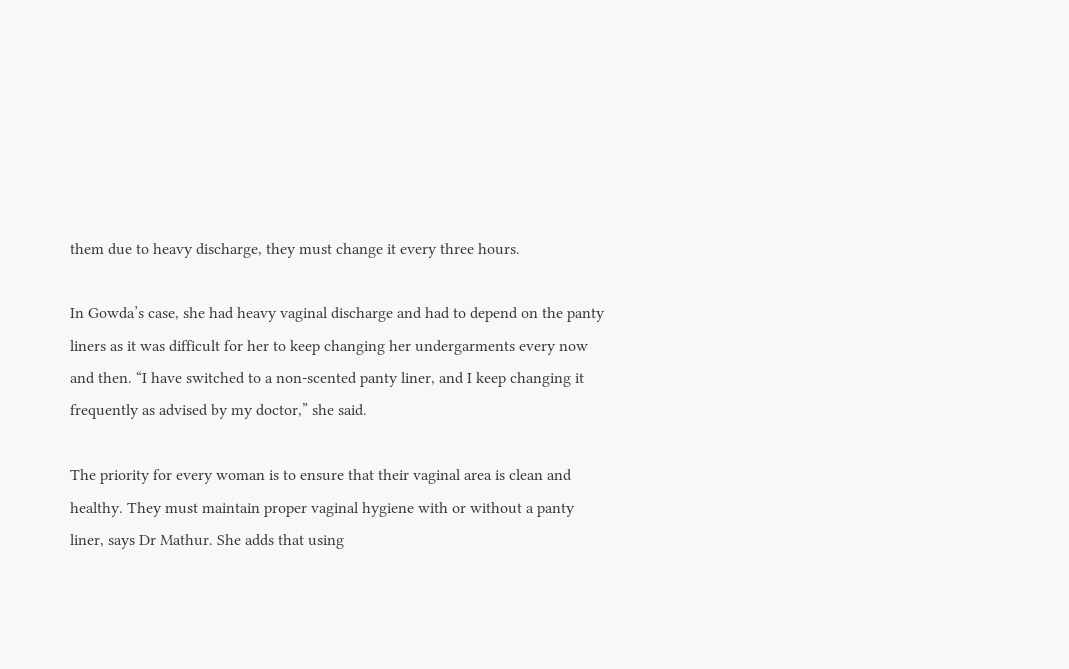them due to heavy discharge, they must change it every three hours.

In Gowda’s case, she had heavy vaginal discharge and had to depend on the panty liners as it was difficult for her to keep changing her undergarments every now and then. “I have switched to a non-scented panty liner, and I keep changing it frequently as advised by my doctor,” she said.

The priority for every woman is to ensure that their vaginal area is clean and healthy. They must maintain proper vaginal hygiene with or without a panty liner, says Dr Mathur. She adds that using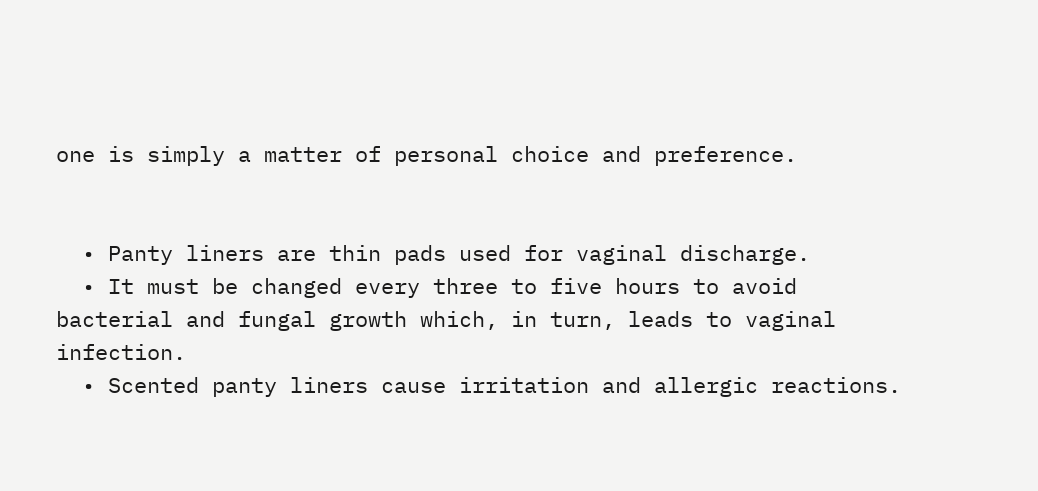one is simply a matter of personal choice and preference.


  • Panty liners are thin pads used for vaginal discharge.
  • It must be changed every three to five hours to avoid bacterial and fungal growth which, in turn, leads to vaginal infection.
  • Scented panty liners cause irritation and allergic reactions.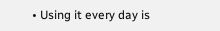• Using it every day is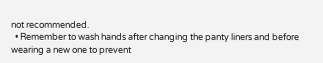not recommended.
  • Remember to wash hands after changing the panty liners and before wearing a new one to prevent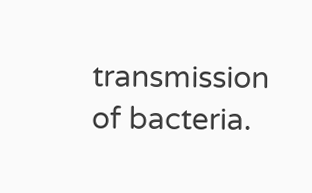transmission of bacteria.